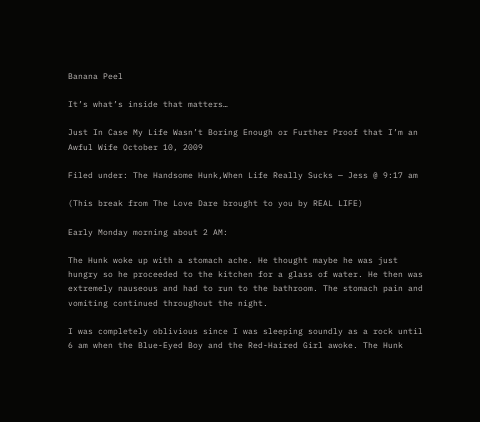Banana Peel

It’s what’s inside that matters…

Just In Case My Life Wasn’t Boring Enough or Further Proof that I’m an Awful Wife October 10, 2009

Filed under: The Handsome Hunk,When Life Really Sucks — Jess @ 9:17 am

(This break from The Love Dare brought to you by REAL LIFE)

Early Monday morning about 2 AM:

The Hunk woke up with a stomach ache. He thought maybe he was just hungry so he proceeded to the kitchen for a glass of water. He then was extremely nauseous and had to run to the bathroom. The stomach pain and vomiting continued throughout the night.

I was completely oblivious since I was sleeping soundly as a rock until 6 am when the Blue-Eyed Boy and the Red-Haired Girl awoke. The Hunk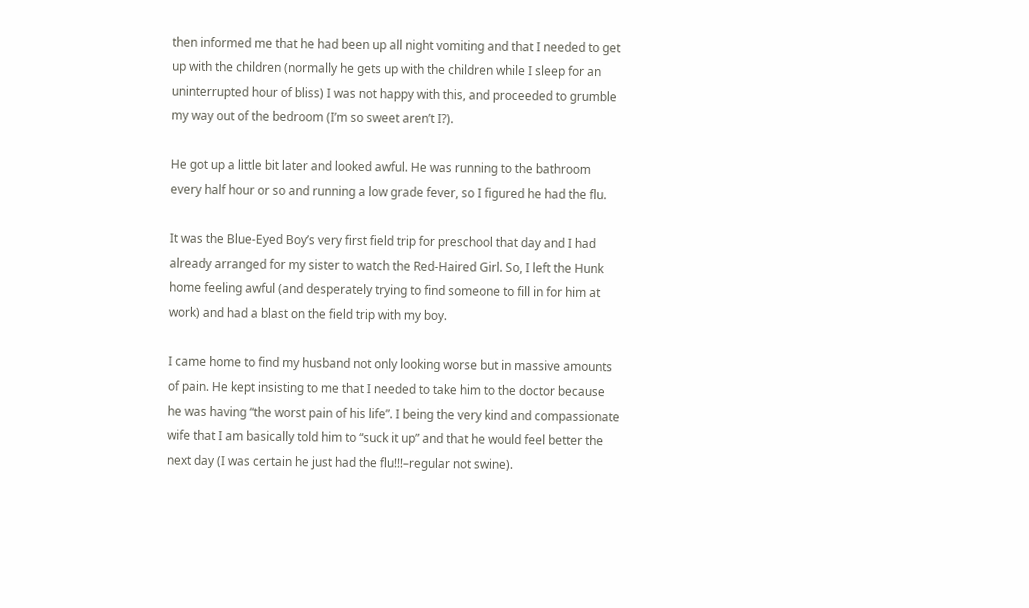then informed me that he had been up all night vomiting and that I needed to get up with the children (normally he gets up with the children while I sleep for an uninterrupted hour of bliss) I was not happy with this, and proceeded to grumble my way out of the bedroom (I’m so sweet aren’t I?).

He got up a little bit later and looked awful. He was running to the bathroom every half hour or so and running a low grade fever, so I figured he had the flu.

It was the Blue-Eyed Boy’s very first field trip for preschool that day and I had already arranged for my sister to watch the Red-Haired Girl. So, I left the Hunk home feeling awful (and desperately trying to find someone to fill in for him at work) and had a blast on the field trip with my boy.

I came home to find my husband not only looking worse but in massive amounts of pain. He kept insisting to me that I needed to take him to the doctor because he was having “the worst pain of his life”. I being the very kind and compassionate wife that I am basically told him to “suck it up” and that he would feel better the next day (I was certain he just had the flu!!!–regular not swine).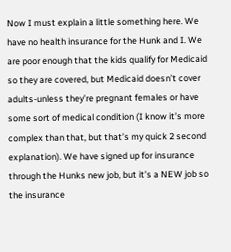Now I must explain a little something here. We have no health insurance for the Hunk and I. We are poor enough that the kids qualify for Medicaid so they are covered, but Medicaid doesn’t cover adults-unless they’re pregnant females or have some sort of medical condition (I know it’s more complex than that, but that’s my quick 2 second explanation). We have signed up for insurance through the Hunks new job, but it’s a NEW job so the insurance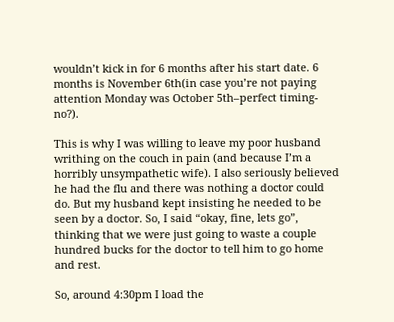wouldn’t kick in for 6 months after his start date. 6 months is November 6th(in case you’re not paying attention Monday was October 5th–perfect timing-no?).

This is why I was willing to leave my poor husband writhing on the couch in pain (and because I’m a horribly unsympathetic wife). I also seriously believed he had the flu and there was nothing a doctor could do. But my husband kept insisting he needed to be seen by a doctor. So, I said “okay, fine, lets go”, thinking that we were just going to waste a couple hundred bucks for the doctor to tell him to go home and rest.

So, around 4:30pm I load the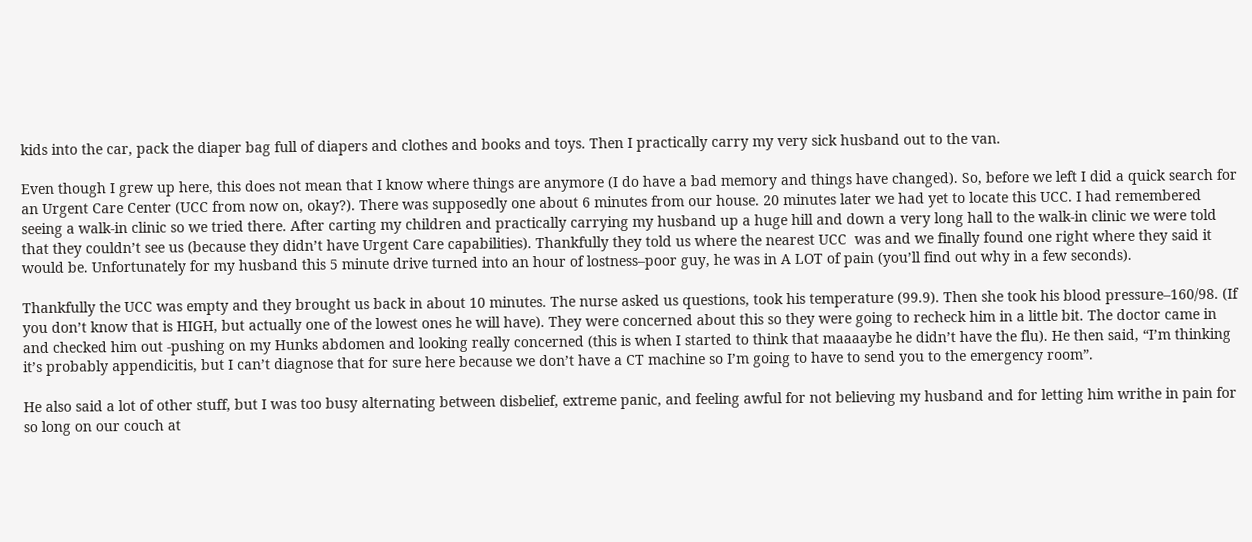kids into the car, pack the diaper bag full of diapers and clothes and books and toys. Then I practically carry my very sick husband out to the van.

Even though I grew up here, this does not mean that I know where things are anymore (I do have a bad memory and things have changed). So, before we left I did a quick search for an Urgent Care Center (UCC from now on, okay?). There was supposedly one about 6 minutes from our house. 20 minutes later we had yet to locate this UCC. I had remembered seeing a walk-in clinic so we tried there. After carting my children and practically carrying my husband up a huge hill and down a very long hall to the walk-in clinic we were told that they couldn’t see us (because they didn’t have Urgent Care capabilities). Thankfully they told us where the nearest UCC  was and we finally found one right where they said it would be. Unfortunately for my husband this 5 minute drive turned into an hour of lostness–poor guy, he was in A LOT of pain (you’ll find out why in a few seconds).

Thankfully the UCC was empty and they brought us back in about 10 minutes. The nurse asked us questions, took his temperature (99.9). Then she took his blood pressure–160/98. (If you don’t know that is HIGH, but actually one of the lowest ones he will have). They were concerned about this so they were going to recheck him in a little bit. The doctor came in and checked him out -pushing on my Hunks abdomen and looking really concerned (this is when I started to think that maaaaybe he didn’t have the flu). He then said, “I’m thinking it’s probably appendicitis, but I can’t diagnose that for sure here because we don’t have a CT machine so I’m going to have to send you to the emergency room”.

He also said a lot of other stuff, but I was too busy alternating between disbelief, extreme panic, and feeling awful for not believing my husband and for letting him writhe in pain for so long on our couch at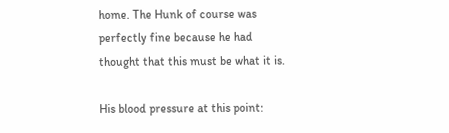home. The Hunk of course was perfectly fine because he had thought that this must be what it is.

His blood pressure at this point: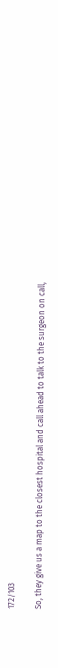172/103

So, they give us a map to the closest hospital and call ahead to talk to the surgeon on call,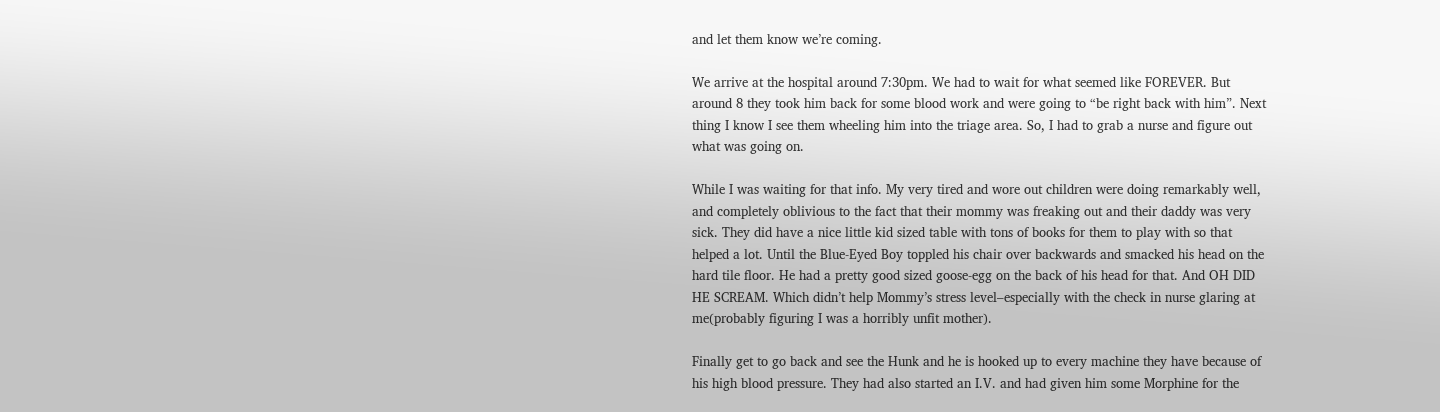and let them know we’re coming.

We arrive at the hospital around 7:30pm. We had to wait for what seemed like FOREVER. But around 8 they took him back for some blood work and were going to “be right back with him”. Next thing I know I see them wheeling him into the triage area. So, I had to grab a nurse and figure out what was going on.

While I was waiting for that info. My very tired and wore out children were doing remarkably well, and completely oblivious to the fact that their mommy was freaking out and their daddy was very sick. They did have a nice little kid sized table with tons of books for them to play with so that helped a lot. Until the Blue-Eyed Boy toppled his chair over backwards and smacked his head on the hard tile floor. He had a pretty good sized goose-egg on the back of his head for that. And OH DID HE SCREAM. Which didn’t help Mommy’s stress level–especially with the check in nurse glaring at me(probably figuring I was a horribly unfit mother).

Finally get to go back and see the Hunk and he is hooked up to every machine they have because of his high blood pressure. They had also started an I.V. and had given him some Morphine for the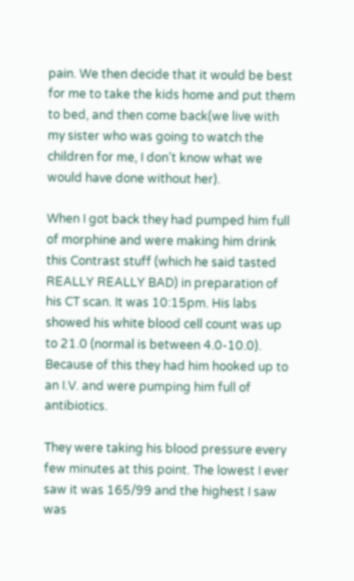pain. We then decide that it would be best for me to take the kids home and put them to bed, and then come back(we live with my sister who was going to watch the children for me, I don’t know what we would have done without her).

When I got back they had pumped him full of morphine and were making him drink this Contrast stuff (which he said tasted REALLY REALLY BAD) in preparation of his CT scan. It was 10:15pm. His labs showed his white blood cell count was up to 21.0 (normal is between 4.0-10.0). Because of this they had him hooked up to an I.V. and were pumping him full of antibiotics.

They were taking his blood pressure every few minutes at this point. The lowest I ever saw it was 165/99 and the highest I saw was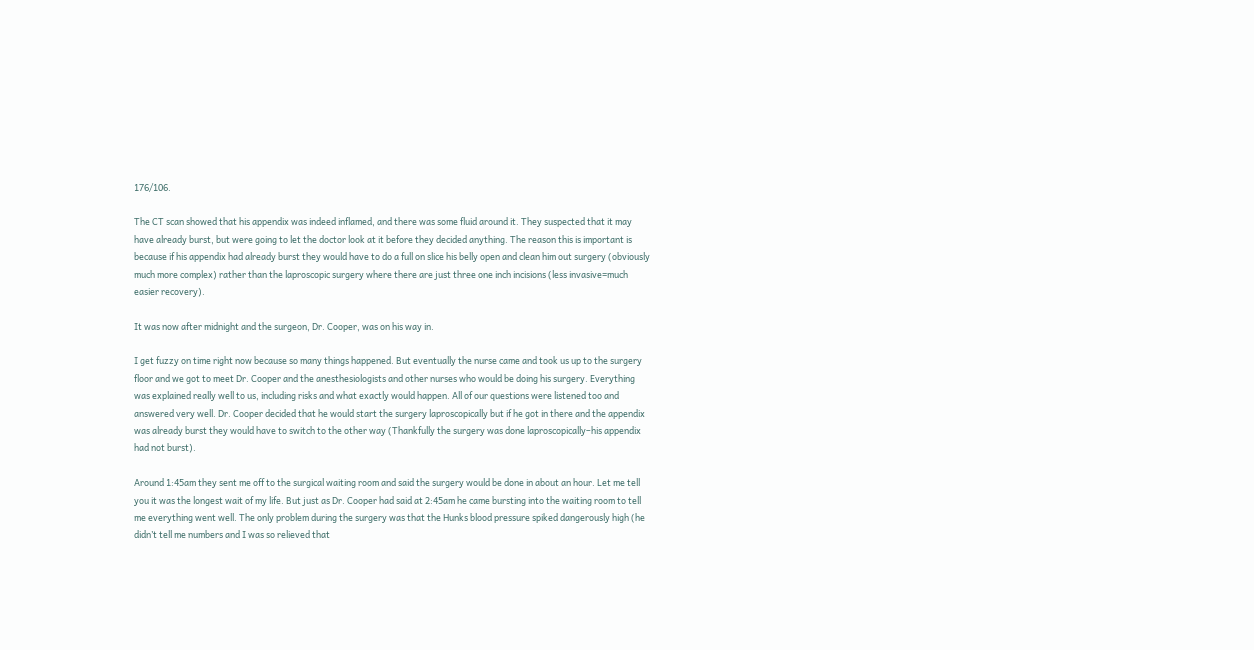176/106.

The CT scan showed that his appendix was indeed inflamed, and there was some fluid around it. They suspected that it may have already burst, but were going to let the doctor look at it before they decided anything. The reason this is important is because if his appendix had already burst they would have to do a full on slice his belly open and clean him out surgery (obviously much more complex) rather than the laproscopic surgery where there are just three one inch incisions (less invasive=much easier recovery).

It was now after midnight and the surgeon, Dr. Cooper, was on his way in.

I get fuzzy on time right now because so many things happened. But eventually the nurse came and took us up to the surgery floor and we got to meet Dr. Cooper and the anesthesiologists and other nurses who would be doing his surgery. Everything was explained really well to us, including risks and what exactly would happen. All of our questions were listened too and answered very well. Dr. Cooper decided that he would start the surgery laproscopically but if he got in there and the appendix was already burst they would have to switch to the other way (Thankfully the surgery was done laproscopically–his appendix had not burst).

Around 1:45am they sent me off to the surgical waiting room and said the surgery would be done in about an hour. Let me tell you it was the longest wait of my life. But just as Dr. Cooper had said at 2:45am he came bursting into the waiting room to tell me everything went well. The only problem during the surgery was that the Hunks blood pressure spiked dangerously high (he didn’t tell me numbers and I was so relieved that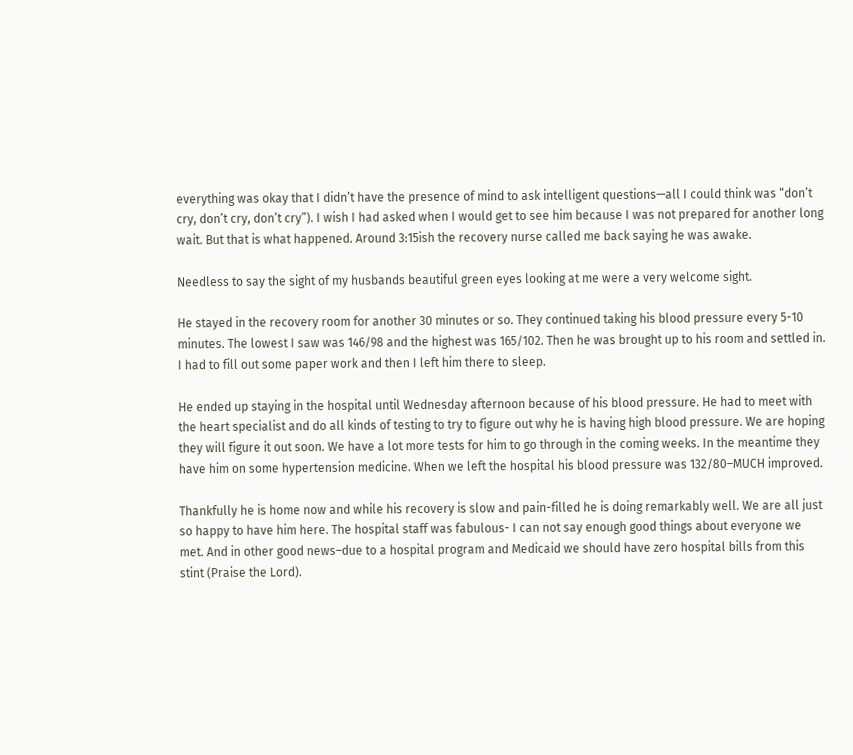everything was okay that I didn’t have the presence of mind to ask intelligent questions—all I could think was “don’t cry, don’t cry, don’t cry”). I wish I had asked when I would get to see him because I was not prepared for another long wait. But that is what happened. Around 3:15ish the recovery nurse called me back saying he was awake.

Needless to say the sight of my husbands beautiful green eyes looking at me were a very welcome sight.

He stayed in the recovery room for another 30 minutes or so. They continued taking his blood pressure every 5-10 minutes. The lowest I saw was 146/98 and the highest was 165/102. Then he was brought up to his room and settled in. I had to fill out some paper work and then I left him there to sleep.

He ended up staying in the hospital until Wednesday afternoon because of his blood pressure. He had to meet with the heart specialist and do all kinds of testing to try to figure out why he is having high blood pressure. We are hoping they will figure it out soon. We have a lot more tests for him to go through in the coming weeks. In the meantime they have him on some hypertension medicine. When we left the hospital his blood pressure was 132/80–MUCH improved.

Thankfully he is home now and while his recovery is slow and pain-filled he is doing remarkably well. We are all just so happy to have him here. The hospital staff was fabulous- I can not say enough good things about everyone we met. And in other good news–due to a hospital program and Medicaid we should have zero hospital bills from this stint (Praise the Lord).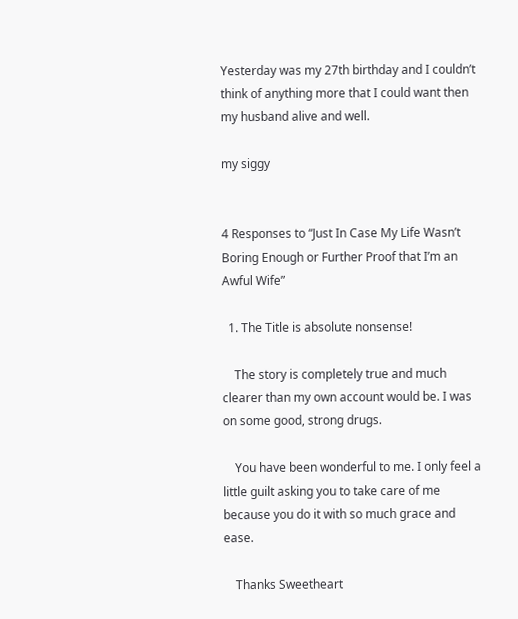Yesterday was my 27th birthday and I couldn’t think of anything more that I could want then my husband alive and well.

my siggy


4 Responses to “Just In Case My Life Wasn’t Boring Enough or Further Proof that I’m an Awful Wife”

  1. The Title is absolute nonsense!

    The story is completely true and much clearer than my own account would be. I was on some good, strong drugs.

    You have been wonderful to me. I only feel a little guilt asking you to take care of me because you do it with so much grace and ease.

    Thanks Sweetheart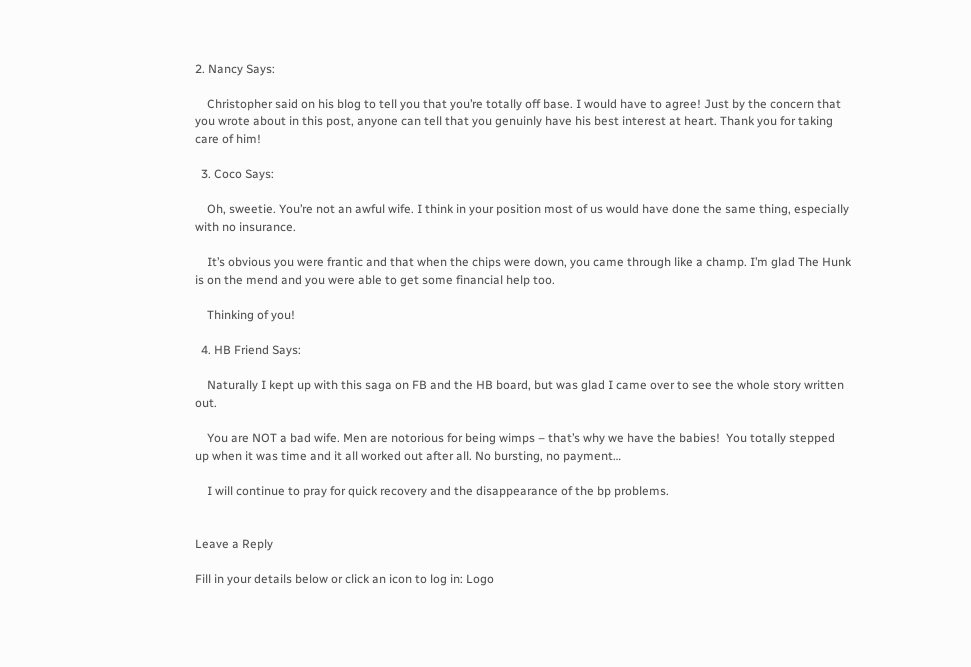2. Nancy Says:

    Christopher said on his blog to tell you that you’re totally off base. I would have to agree! Just by the concern that you wrote about in this post, anyone can tell that you genuinly have his best interest at heart. Thank you for taking care of him!

  3. Coco Says:

    Oh, sweetie. You’re not an awful wife. I think in your position most of us would have done the same thing, especially with no insurance.

    It’s obvious you were frantic and that when the chips were down, you came through like a champ. I’m glad The Hunk is on the mend and you were able to get some financial help too.

    Thinking of you!

  4. HB Friend Says:

    Naturally I kept up with this saga on FB and the HB board, but was glad I came over to see the whole story written out.

    You are NOT a bad wife. Men are notorious for being wimps – that’s why we have the babies!  You totally stepped up when it was time and it all worked out after all. No bursting, no payment…

    I will continue to pray for quick recovery and the disappearance of the bp problems.


Leave a Reply

Fill in your details below or click an icon to log in: Logo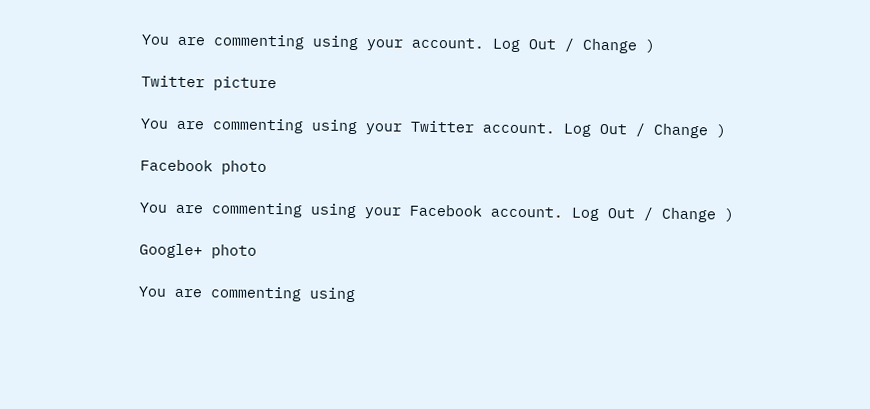You are commenting using your account. Log Out / Change )

Twitter picture

You are commenting using your Twitter account. Log Out / Change )

Facebook photo

You are commenting using your Facebook account. Log Out / Change )

Google+ photo

You are commenting using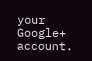your Google+ account.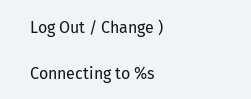Log Out / Change )

Connecting to %s